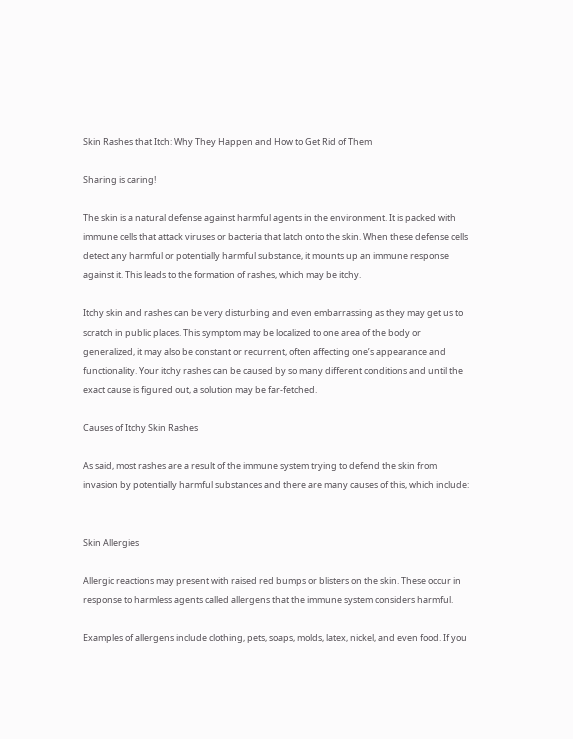Skin Rashes that Itch: Why They Happen and How to Get Rid of Them

Sharing is caring!

The skin is a natural defense against harmful agents in the environment. It is packed with immune cells that attack viruses or bacteria that latch onto the skin. When these defense cells detect any harmful or potentially harmful substance, it mounts up an immune response against it. This leads to the formation of rashes, which may be itchy.

Itchy skin and rashes can be very disturbing and even embarrassing as they may get us to scratch in public places. This symptom may be localized to one area of the body or generalized, it may also be constant or recurrent, often affecting one’s appearance and functionality. Your itchy rashes can be caused by so many different conditions and until the exact cause is figured out, a solution may be far-fetched.

Causes of Itchy Skin Rashes

As said, most rashes are a result of the immune system trying to defend the skin from invasion by potentially harmful substances and there are many causes of this, which include:


Skin Allergies

Allergic reactions may present with raised red bumps or blisters on the skin. These occur in response to harmless agents called allergens that the immune system considers harmful.

Examples of allergens include clothing, pets, soaps, molds, latex, nickel, and even food. If you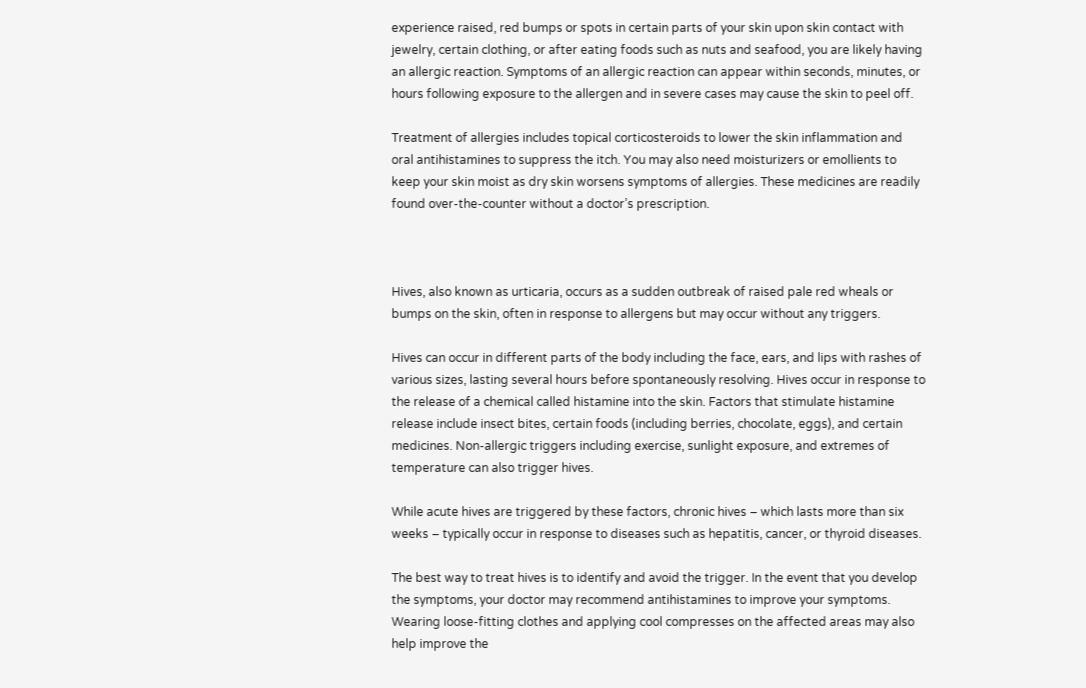experience raised, red bumps or spots in certain parts of your skin upon skin contact with jewelry, certain clothing, or after eating foods such as nuts and seafood, you are likely having an allergic reaction. Symptoms of an allergic reaction can appear within seconds, minutes, or hours following exposure to the allergen and in severe cases may cause the skin to peel off.

Treatment of allergies includes topical corticosteroids to lower the skin inflammation and oral antihistamines to suppress the itch. You may also need moisturizers or emollients to keep your skin moist as dry skin worsens symptoms of allergies. These medicines are readily found over-the-counter without a doctor’s prescription.



Hives, also known as urticaria, occurs as a sudden outbreak of raised pale red wheals or bumps on the skin, often in response to allergens but may occur without any triggers.

Hives can occur in different parts of the body including the face, ears, and lips with rashes of various sizes, lasting several hours before spontaneously resolving. Hives occur in response to the release of a chemical called histamine into the skin. Factors that stimulate histamine release include insect bites, certain foods (including berries, chocolate, eggs), and certain medicines. Non-allergic triggers including exercise, sunlight exposure, and extremes of temperature can also trigger hives.

While acute hives are triggered by these factors, chronic hives – which lasts more than six weeks – typically occur in response to diseases such as hepatitis, cancer, or thyroid diseases.

The best way to treat hives is to identify and avoid the trigger. In the event that you develop the symptoms, your doctor may recommend antihistamines to improve your symptoms. Wearing loose-fitting clothes and applying cool compresses on the affected areas may also help improve the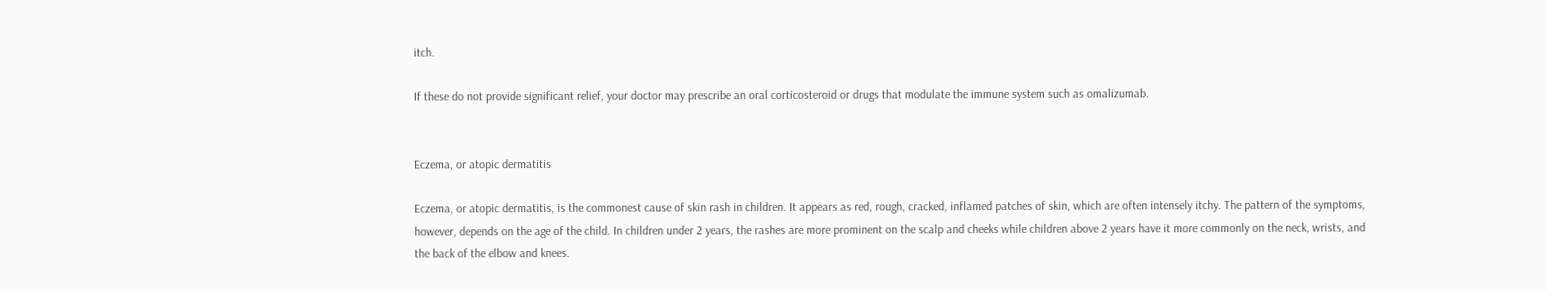itch.

If these do not provide significant relief, your doctor may prescribe an oral corticosteroid or drugs that modulate the immune system such as omalizumab.


Eczema, or atopic dermatitis

Eczema, or atopic dermatitis, is the commonest cause of skin rash in children. It appears as red, rough, cracked, inflamed patches of skin, which are often intensely itchy. The pattern of the symptoms, however, depends on the age of the child. In children under 2 years, the rashes are more prominent on the scalp and cheeks while children above 2 years have it more commonly on the neck, wrists, and the back of the elbow and knees.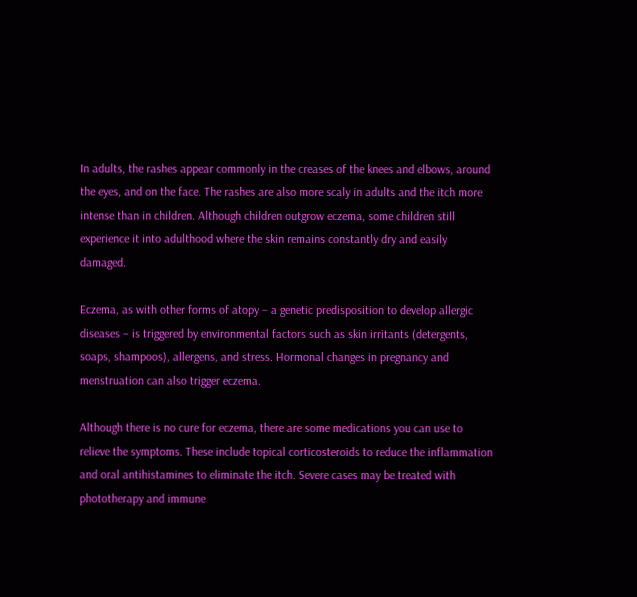In adults, the rashes appear commonly in the creases of the knees and elbows, around the eyes, and on the face. The rashes are also more scaly in adults and the itch more intense than in children. Although children outgrow eczema, some children still experience it into adulthood where the skin remains constantly dry and easily damaged.

Eczema, as with other forms of atopy – a genetic predisposition to develop allergic diseases – is triggered by environmental factors such as skin irritants (detergents, soaps, shampoos), allergens, and stress. Hormonal changes in pregnancy and menstruation can also trigger eczema.

Although there is no cure for eczema, there are some medications you can use to relieve the symptoms. These include topical corticosteroids to reduce the inflammation and oral antihistamines to eliminate the itch. Severe cases may be treated with phototherapy and immune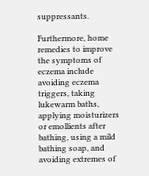suppressants.

Furthermore, home remedies to improve the symptoms of eczema include avoiding eczema triggers, taking lukewarm baths, applying moisturizers or emollients after bathing, using a mild bathing soap, and avoiding extremes of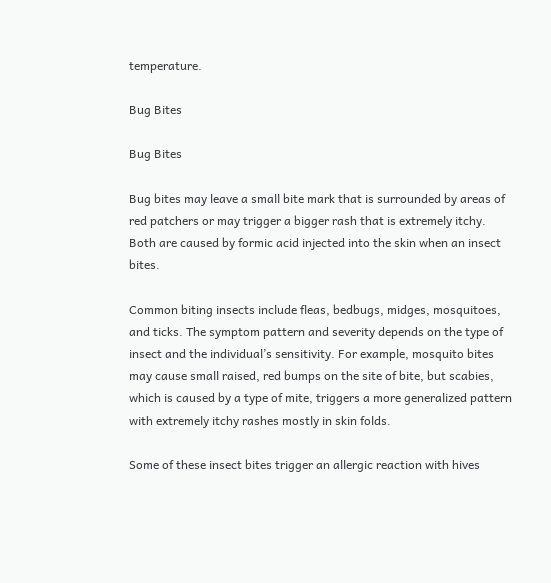temperature.

Bug Bites

Bug Bites

Bug bites may leave a small bite mark that is surrounded by areas of red patchers or may trigger a bigger rash that is extremely itchy. Both are caused by formic acid injected into the skin when an insect bites.

Common biting insects include fleas, bedbugs, midges, mosquitoes, and ticks. The symptom pattern and severity depends on the type of insect and the individual’s sensitivity. For example, mosquito bites may cause small raised, red bumps on the site of bite, but scabies, which is caused by a type of mite, triggers a more generalized pattern with extremely itchy rashes mostly in skin folds.

Some of these insect bites trigger an allergic reaction with hives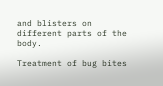and blisters on different parts of the body.

Treatment of bug bites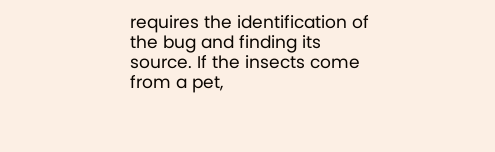requires the identification of the bug and finding its source. If the insects come from a pet,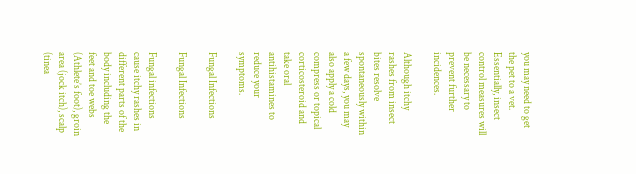you may need to get the pet to a vet. Essentially, insect control measures will be necessary to prevent further incidences.

Although itchy rashes from insect bites resolve spontaneously within a few days, you may also apply a cold compress or topical corticosteroid and take oral antihistamines to reduce your symptoms.

Fungal Infections

Fungal Infections

Fungal infections cause itchy rashes in different parts of the body including the feet and toe webs (Athlete’s foot), groin area (jock itch), scalp (tinea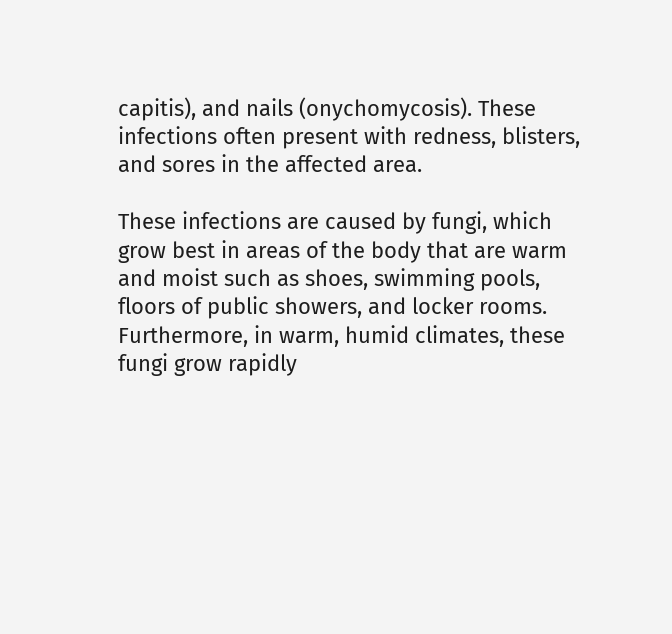capitis), and nails (onychomycosis). These infections often present with redness, blisters, and sores in the affected area.

These infections are caused by fungi, which grow best in areas of the body that are warm and moist such as shoes, swimming pools, floors of public showers, and locker rooms. Furthermore, in warm, humid climates, these fungi grow rapidly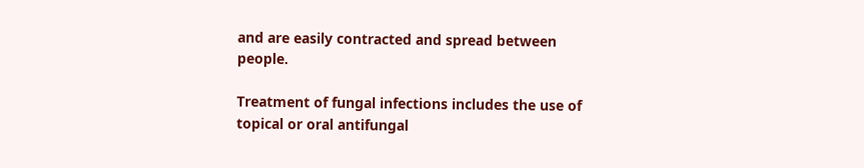and are easily contracted and spread between people.

Treatment of fungal infections includes the use of topical or oral antifungal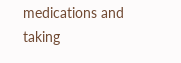medications and taking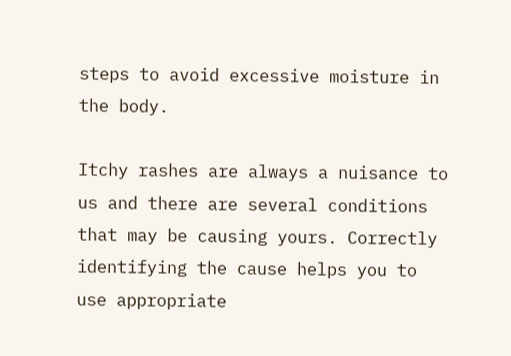steps to avoid excessive moisture in the body.

Itchy rashes are always a nuisance to us and there are several conditions that may be causing yours. Correctly identifying the cause helps you to use appropriate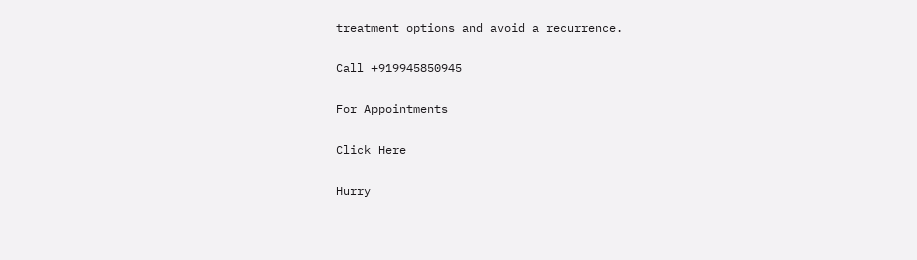treatment options and avoid a recurrence.

Call +919945850945

For Appointments

Click Here

Hurry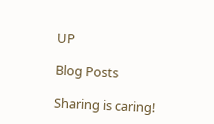UP

Blog Posts

Sharing is caring!